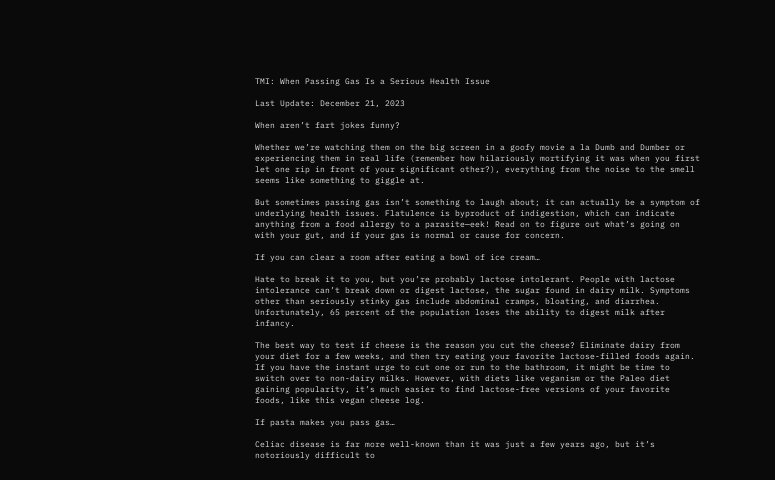TMI: When Passing Gas Is a Serious Health Issue

Last Update: December 21, 2023

When aren’t fart jokes funny?

Whether we’re watching them on the big screen in a goofy movie a la Dumb and Dumber or experiencing them in real life (remember how hilariously mortifying it was when you first let one rip in front of your significant other?), everything from the noise to the smell seems like something to giggle at.

But sometimes passing gas isn’t something to laugh about; it can actually be a symptom of underlying health issues. Flatulence is byproduct of indigestion, which can indicate anything from a food allergy to a parasite—eek! Read on to figure out what’s going on with your gut, and if your gas is normal or cause for concern.

If you can clear a room after eating a bowl of ice cream…

Hate to break it to you, but you’re probably lactose intolerant. People with lactose intolerance can’t break down or digest lactose, the sugar found in dairy milk. Symptoms other than seriously stinky gas include abdominal cramps, bloating, and diarrhea. Unfortunately, 65 percent of the population loses the ability to digest milk after infancy.

The best way to test if cheese is the reason you cut the cheese? Eliminate dairy from your diet for a few weeks, and then try eating your favorite lactose-filled foods again. If you have the instant urge to cut one or run to the bathroom, it might be time to switch over to non-dairy milks. However, with diets like veganism or the Paleo diet gaining popularity, it’s much easier to find lactose-free versions of your favorite foods, like this vegan cheese log.

If pasta makes you pass gas…

Celiac disease is far more well-known than it was just a few years ago, but it’s notoriously difficult to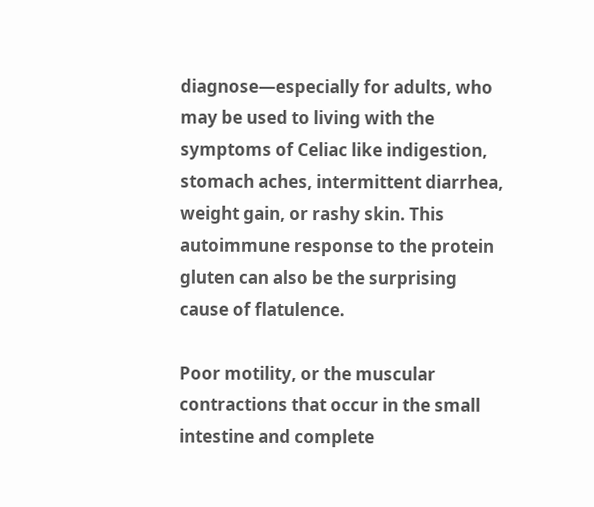diagnose—especially for adults, who may be used to living with the symptoms of Celiac like indigestion, stomach aches, intermittent diarrhea, weight gain, or rashy skin. This autoimmune response to the protein gluten can also be the surprising cause of flatulence.

Poor motility, or the muscular contractions that occur in the small intestine and complete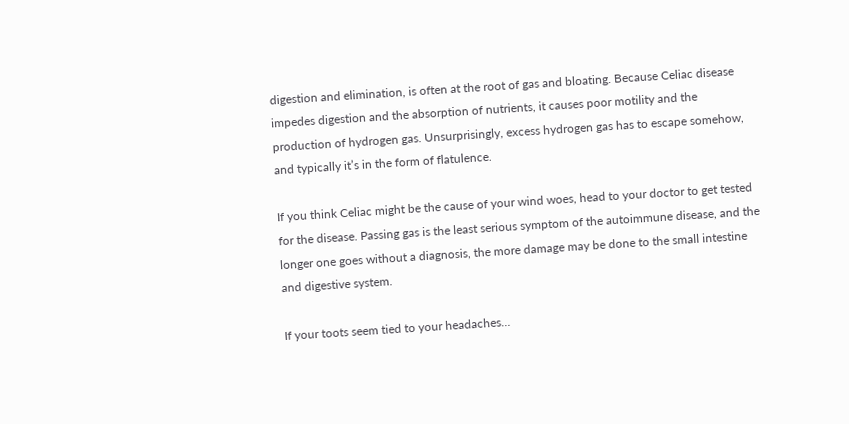digestion and elimination, is often at the root of gas and bloating. Because Celiac disease impedes digestion and the absorption of nutrients, it causes poor motility and the production of hydrogen gas. Unsurprisingly, excess hydrogen gas has to escape somehow, and typically it’s in the form of flatulence.

If you think Celiac might be the cause of your wind woes, head to your doctor to get tested for the disease. Passing gas is the least serious symptom of the autoimmune disease, and the longer one goes without a diagnosis, the more damage may be done to the small intestine and digestive system.

If your toots seem tied to your headaches…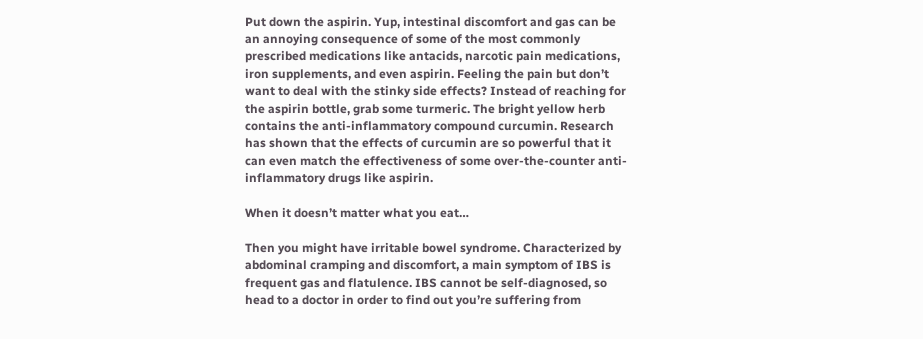Put down the aspirin. Yup, intestinal discomfort and gas can be an annoying consequence of some of the most commonly prescribed medications like antacids, narcotic pain medications, iron supplements, and even aspirin. Feeling the pain but don’t want to deal with the stinky side effects? Instead of reaching for the aspirin bottle, grab some turmeric. The bright yellow herb contains the anti-inflammatory compound curcumin. Research has shown that the effects of curcumin are so powerful that it can even match the effectiveness of some over-the-counter anti-inflammatory drugs like aspirin.

When it doesn’t matter what you eat…

Then you might have irritable bowel syndrome. Characterized by abdominal cramping and discomfort, a main symptom of IBS is frequent gas and flatulence. IBS cannot be self-diagnosed, so head to a doctor in order to find out you’re suffering from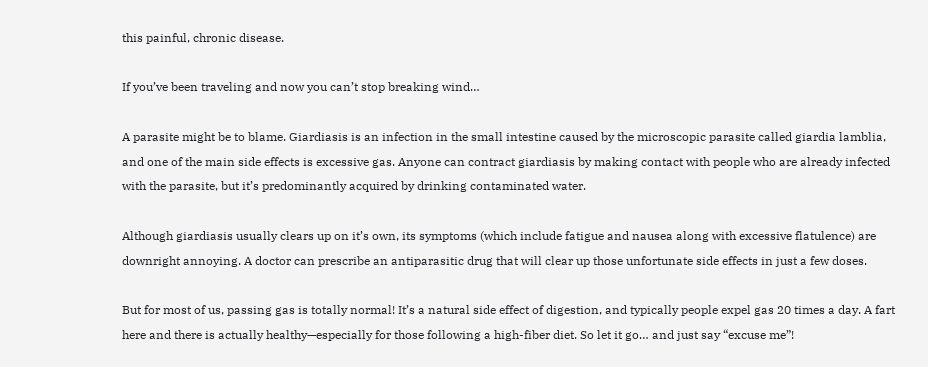this painful, chronic disease.

If you’ve been traveling and now you can’t stop breaking wind…

A parasite might be to blame. Giardiasis is an infection in the small intestine caused by the microscopic parasite called giardia lamblia, and one of the main side effects is excessive gas. Anyone can contract giardiasis by making contact with people who are already infected with the parasite, but it’s predominantly acquired by drinking contaminated water.

Although giardiasis usually clears up on it’s own, its symptoms (which include fatigue and nausea along with excessive flatulence) are downright annoying. A doctor can prescribe an antiparasitic drug that will clear up those unfortunate side effects in just a few doses.

But for most of us, passing gas is totally normal! It’s a natural side effect of digestion, and typically people expel gas 20 times a day. A fart here and there is actually healthy—especially for those following a high-fiber diet. So let it go… and just say “excuse me”!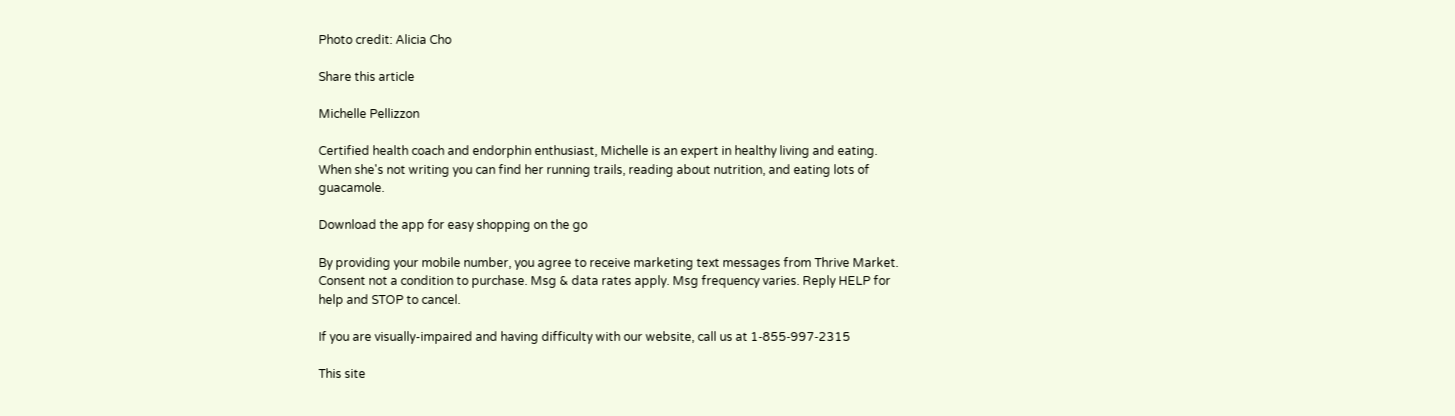Photo credit: Alicia Cho

Share this article

Michelle Pellizzon

Certified health coach and endorphin enthusiast, Michelle is an expert in healthy living and eating. When she's not writing you can find her running trails, reading about nutrition, and eating lots of guacamole.

Download the app for easy shopping on the go

By providing your mobile number, you agree to receive marketing text messages from Thrive Market. Consent not a condition to purchase. Msg & data rates apply. Msg frequency varies. Reply HELP for help and STOP to cancel.

If you are visually-impaired and having difficulty with our website, call us at 1‑855‑997‑2315

This site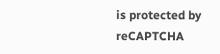is protected by reCAPTCHA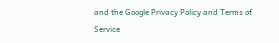and the Google Privacy Policy and Terms of Service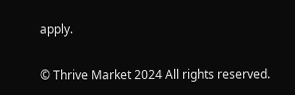apply.

© Thrive Market 2024 All rights reserved.